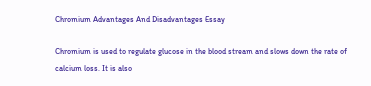Chromium Advantages And Disadvantages Essay

Chromium is used to regulate glucose in the blood stream and slows down the rate of calcium loss. It is also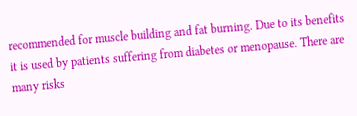recommended for muscle building and fat burning. Due to its benefits it is used by patients suffering from diabetes or menopause. There are many risks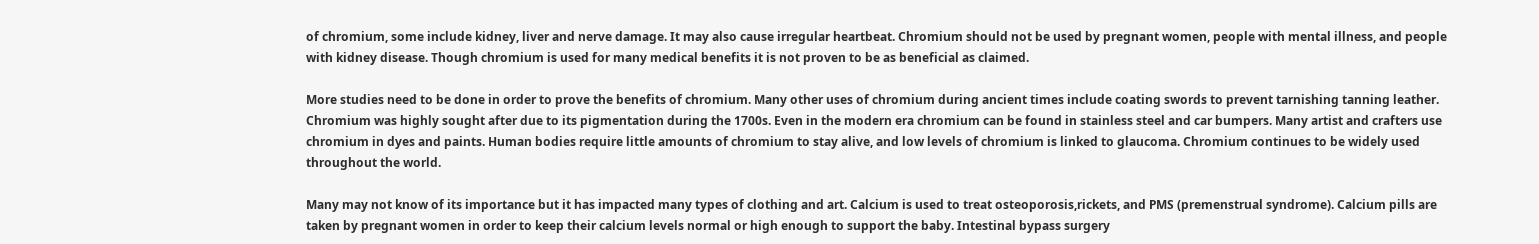of chromium, some include kidney, liver and nerve damage. It may also cause irregular heartbeat. Chromium should not be used by pregnant women, people with mental illness, and people with kidney disease. Though chromium is used for many medical benefits it is not proven to be as beneficial as claimed.

More studies need to be done in order to prove the benefits of chromium. Many other uses of chromium during ancient times include coating swords to prevent tarnishing tanning leather. Chromium was highly sought after due to its pigmentation during the 1700s. Even in the modern era chromium can be found in stainless steel and car bumpers. Many artist and crafters use chromium in dyes and paints. Human bodies require little amounts of chromium to stay alive, and low levels of chromium is linked to glaucoma. Chromium continues to be widely used throughout the world.

Many may not know of its importance but it has impacted many types of clothing and art. Calcium is used to treat osteoporosis,rickets, and PMS (premenstrual syndrome). Calcium pills are taken by pregnant women in order to keep their calcium levels normal or high enough to support the baby. Intestinal bypass surgery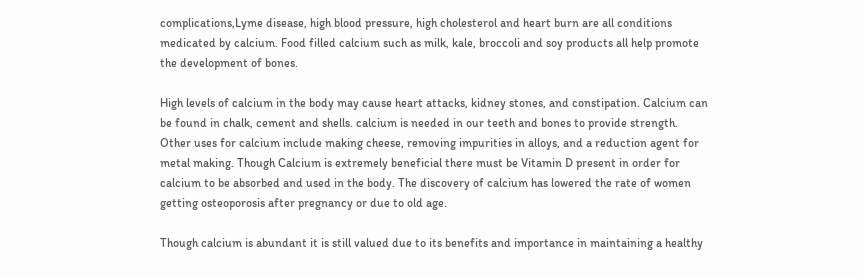complications,Lyme disease, high blood pressure, high cholesterol and heart burn are all conditions medicated by calcium. Food filled calcium such as milk, kale, broccoli and soy products all help promote the development of bones.

High levels of calcium in the body may cause heart attacks, kidney stones, and constipation. Calcium can be found in chalk, cement and shells. calcium is needed in our teeth and bones to provide strength. Other uses for calcium include making cheese, removing impurities in alloys, and a reduction agent for metal making. Though Calcium is extremely beneficial there must be Vitamin D present in order for calcium to be absorbed and used in the body. The discovery of calcium has lowered the rate of women getting osteoporosis after pregnancy or due to old age.

Though calcium is abundant it is still valued due to its benefits and importance in maintaining a healthy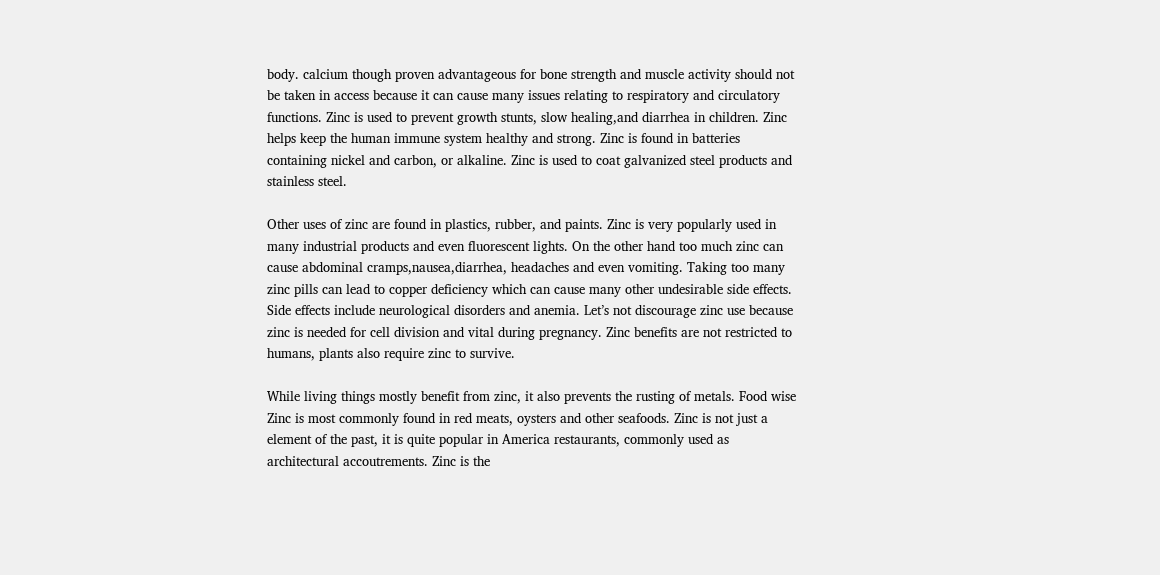body. calcium though proven advantageous for bone strength and muscle activity should not be taken in access because it can cause many issues relating to respiratory and circulatory functions. Zinc is used to prevent growth stunts, slow healing,and diarrhea in children. Zinc helps keep the human immune system healthy and strong. Zinc is found in batteries containing nickel and carbon, or alkaline. Zinc is used to coat galvanized steel products and stainless steel.

Other uses of zinc are found in plastics, rubber, and paints. Zinc is very popularly used in many industrial products and even fluorescent lights. On the other hand too much zinc can cause abdominal cramps,nausea,diarrhea, headaches and even vomiting. Taking too many zinc pills can lead to copper deficiency which can cause many other undesirable side effects. Side effects include neurological disorders and anemia. Let’s not discourage zinc use because zinc is needed for cell division and vital during pregnancy. Zinc benefits are not restricted to humans, plants also require zinc to survive.

While living things mostly benefit from zinc, it also prevents the rusting of metals. Food wise Zinc is most commonly found in red meats, oysters and other seafoods. Zinc is not just a element of the past, it is quite popular in America restaurants, commonly used as architectural accoutrements. Zinc is the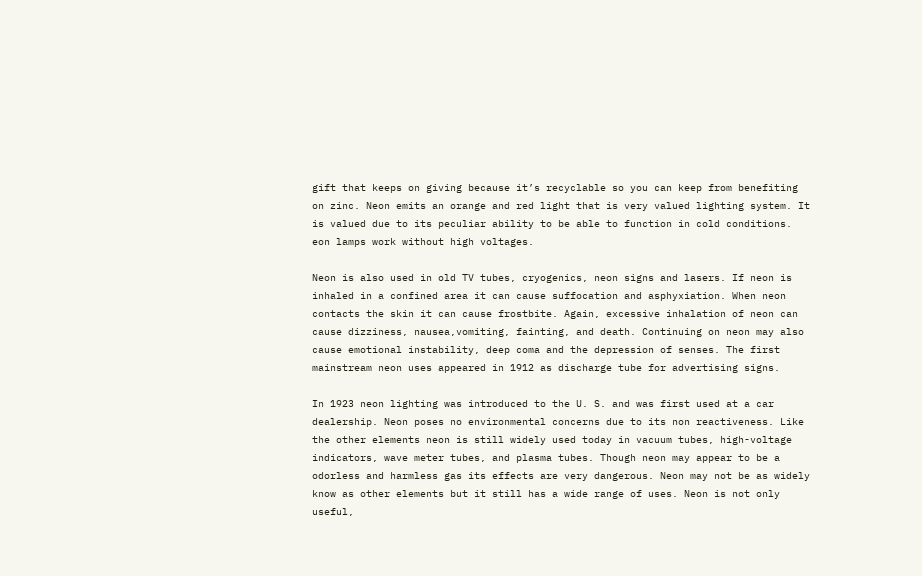gift that keeps on giving because it’s recyclable so you can keep from benefiting on zinc. Neon emits an orange and red light that is very valued lighting system. It is valued due to its peculiar ability to be able to function in cold conditions. eon lamps work without high voltages.

Neon is also used in old TV tubes, cryogenics, neon signs and lasers. If neon is inhaled in a confined area it can cause suffocation and asphyxiation. When neon contacts the skin it can cause frostbite. Again, excessive inhalation of neon can cause dizziness, nausea,vomiting, fainting, and death. Continuing on neon may also cause emotional instability, deep coma and the depression of senses. The first mainstream neon uses appeared in 1912 as discharge tube for advertising signs.

In 1923 neon lighting was introduced to the U. S. and was first used at a car dealership. Neon poses no environmental concerns due to its non reactiveness. Like the other elements neon is still widely used today in vacuum tubes, high-voltage indicators, wave meter tubes, and plasma tubes. Though neon may appear to be a odorless and harmless gas its effects are very dangerous. Neon may not be as widely know as other elements but it still has a wide range of uses. Neon is not only useful,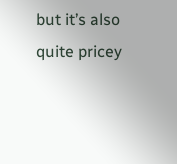but it’s also quite pricey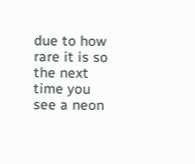due to how rare it is so the next time you see a neon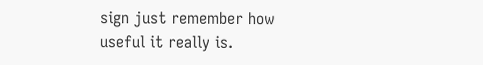sign just remember how useful it really is.